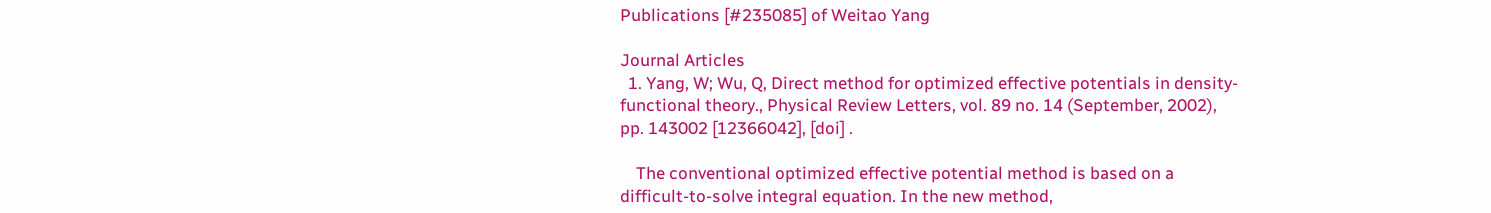Publications [#235085] of Weitao Yang

Journal Articles
  1. Yang, W; Wu, Q, Direct method for optimized effective potentials in density-functional theory., Physical Review Letters, vol. 89 no. 14 (September, 2002), pp. 143002 [12366042], [doi] .

    The conventional optimized effective potential method is based on a difficult-to-solve integral equation. In the new method,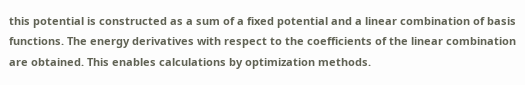this potential is constructed as a sum of a fixed potential and a linear combination of basis functions. The energy derivatives with respect to the coefficients of the linear combination are obtained. This enables calculations by optimization methods.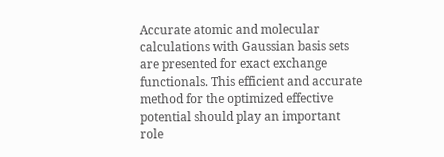Accurate atomic and molecular calculations with Gaussian basis sets are presented for exact exchange functionals. This efficient and accurate method for the optimized effective potential should play an important role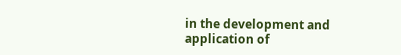in the development and application of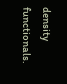density functionals.